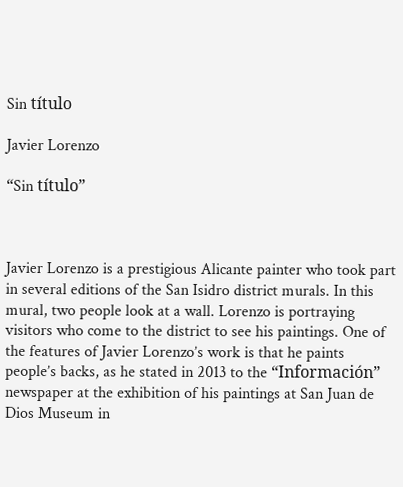Sin título

Javier Lorenzo

“Sin título”



Javier Lorenzo is a prestigious Alicante painter who took part in several editions of the San Isidro district murals. In this mural, two people look at a wall. Lorenzo is portraying visitors who come to the district to see his paintings. One of the features of Javier Lorenzo’s work is that he paints people’s backs, as he stated in 2013 to the “Información” newspaper at the exhibition of his paintings at San Juan de Dios Museum in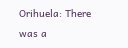Orihuela: There was a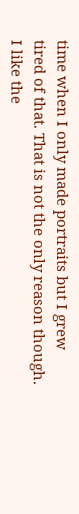time when I only made portraits but I grew tired of that. That is not the only reason though. I like the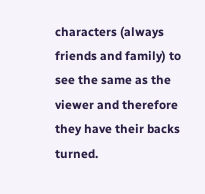characters (always friends and family) to see the same as the viewer and therefore they have their backs turned.